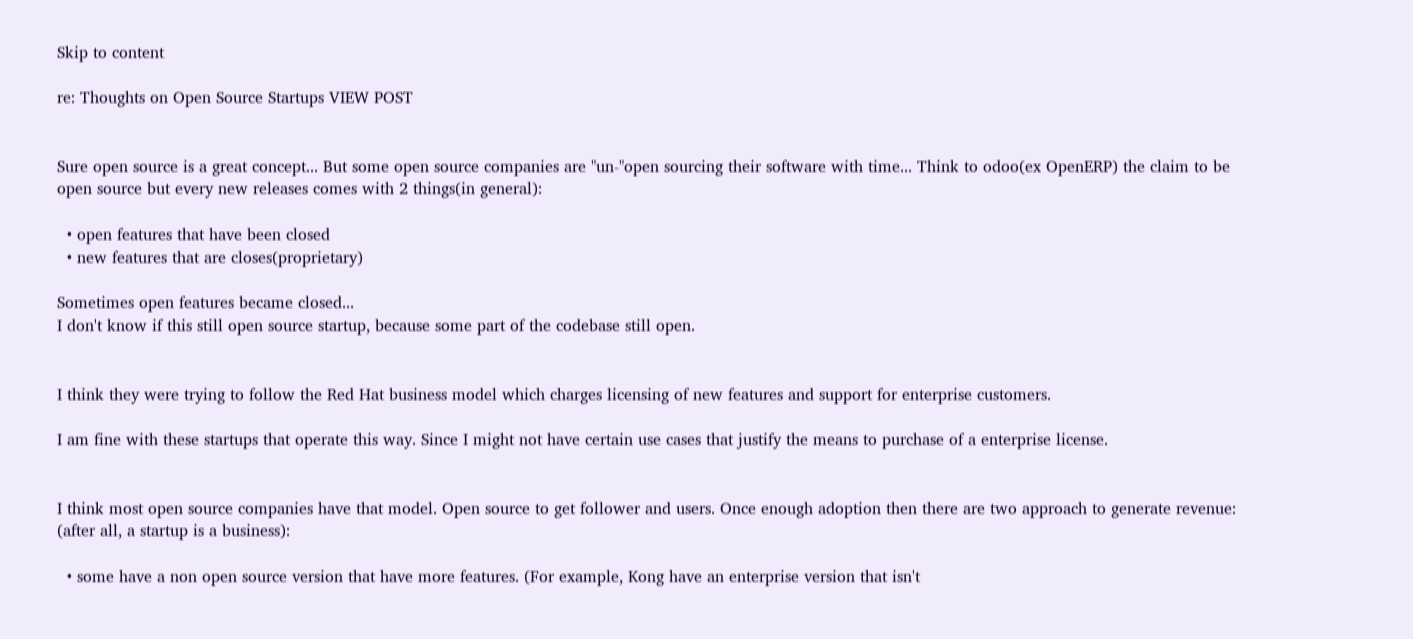Skip to content

re: Thoughts on Open Source Startups VIEW POST


Sure open source is a great concept... But some open source companies are "un-"open sourcing their software with time... Think to odoo(ex OpenERP) the claim to be open source but every new releases comes with 2 things(in general):

  • open features that have been closed
  • new features that are closes(proprietary)

Sometimes open features became closed...
I don't know if this still open source startup, because some part of the codebase still open.


I think they were trying to follow the Red Hat business model which charges licensing of new features and support for enterprise customers.

I am fine with these startups that operate this way. Since I might not have certain use cases that justify the means to purchase of a enterprise license.


I think most open source companies have that model. Open source to get follower and users. Once enough adoption then there are two approach to generate revenue: (after all, a startup is a business):

  • some have a non open source version that have more features. (For example, Kong have an enterprise version that isn't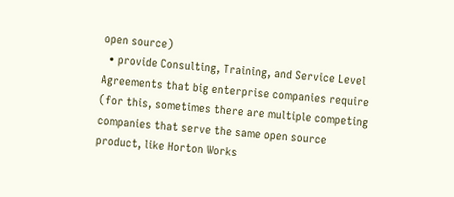open source)
  • provide Consulting, Training, and Service Level Agreements that big enterprise companies require (for this, sometimes there are multiple competing companies that serve the same open source product, like Horton Works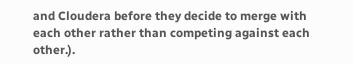and Cloudera before they decide to merge with each other rather than competing against each other.).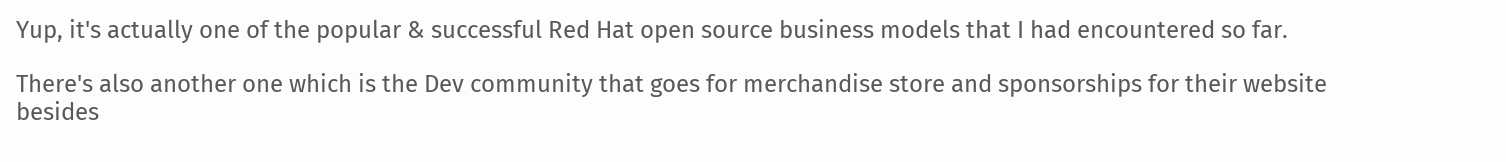Yup, it's actually one of the popular & successful Red Hat open source business models that I had encountered so far.

There's also another one which is the Dev community that goes for merchandise store and sponsorships for their website besides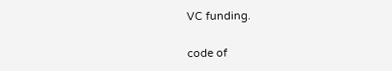VC funding.

code of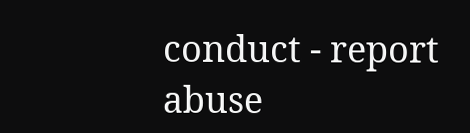conduct - report abuse